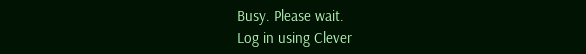Busy. Please wait.
Log in using Clever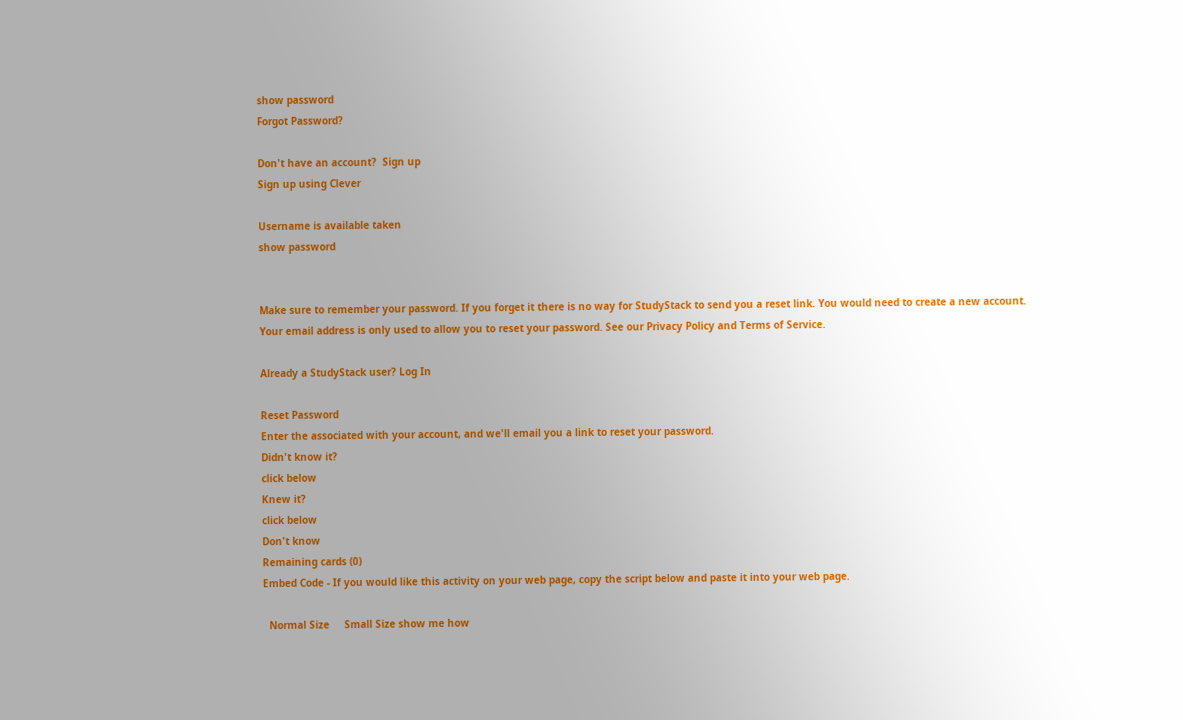show password
Forgot Password?

Don't have an account?  Sign up
Sign up using Clever

Username is available taken
show password


Make sure to remember your password. If you forget it there is no way for StudyStack to send you a reset link. You would need to create a new account.
Your email address is only used to allow you to reset your password. See our Privacy Policy and Terms of Service.

Already a StudyStack user? Log In

Reset Password
Enter the associated with your account, and we'll email you a link to reset your password.
Didn't know it?
click below
Knew it?
click below
Don't know
Remaining cards (0)
Embed Code - If you would like this activity on your web page, copy the script below and paste it into your web page.

  Normal Size     Small Size show me how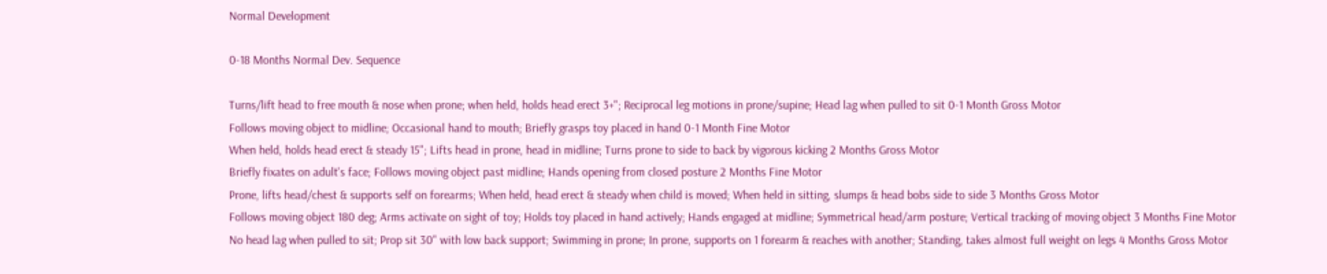Normal Development

0-18 Months Normal Dev. Sequence

Turns/lift head to free mouth & nose when prone; when held, holds head erect 3+"; Reciprocal leg motions in prone/supine; Head lag when pulled to sit 0-1 Month Gross Motor
Follows moving object to midline; Occasional hand to mouth; Briefly grasps toy placed in hand 0-1 Month Fine Motor
When held, holds head erect & steady 15"; Lifts head in prone, head in midline; Turns prone to side to back by vigorous kicking 2 Months Gross Motor
Briefly fixates on adult's face; Follows moving object past midline; Hands opening from closed posture 2 Months Fine Motor
Prone, lifts head/chest & supports self on forearms; When held, head erect & steady when child is moved; When held in sitting, slumps & head bobs side to side 3 Months Gross Motor
Follows moving object 180 deg; Arms activate on sight of toy; Holds toy placed in hand actively; Hands engaged at midline; Symmetrical head/arm posture; Vertical tracking of moving object 3 Months Fine Motor
No head lag when pulled to sit; Prop sit 30" with low back support; Swimming in prone; In prone, supports on 1 forearm & reaches with another; Standing, takes almost full weight on legs 4 Months Gross Motor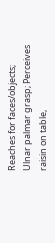Reaches for faces/objects; Ulnar palmar grasp; Perceives raisin on table,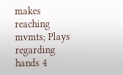makes reaching mvmts; Plays regarding hands 4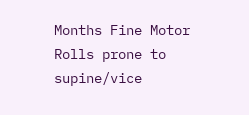Months Fine Motor
Rolls prone to supine/vice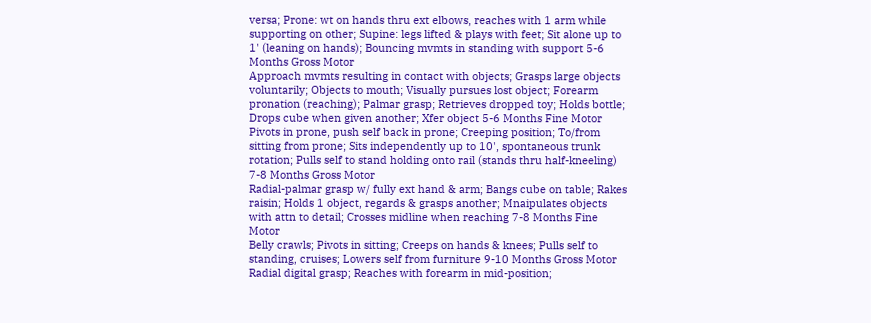versa; Prone: wt on hands thru ext elbows, reaches with 1 arm while supporting on other; Supine: legs lifted & plays with feet; Sit alone up to 1' (leaning on hands); Bouncing mvmts in standing with support 5-6 Months Gross Motor
Approach mvmts resulting in contact with objects; Grasps large objects voluntarily; Objects to mouth; Visually pursues lost object; Forearm pronation (reaching); Palmar grasp; Retrieves dropped toy; Holds bottle; Drops cube when given another; Xfer object 5-6 Months Fine Motor
Pivots in prone, push self back in prone; Creeping position; To/from sitting from prone; Sits independently up to 10', spontaneous trunk rotation; Pulls self to stand holding onto rail (stands thru half-kneeling) 7-8 Months Gross Motor
Radial-palmar grasp w/ fully ext hand & arm; Bangs cube on table; Rakes raisin; Holds 1 object, regards & grasps another; Mnaipulates objects with attn to detail; Crosses midline when reaching 7-8 Months Fine Motor
Belly crawls; Pivots in sitting; Creeps on hands & knees; Pulls self to standing, cruises; Lowers self from furniture 9-10 Months Gross Motor
Radial digital grasp; Reaches with forearm in mid-position;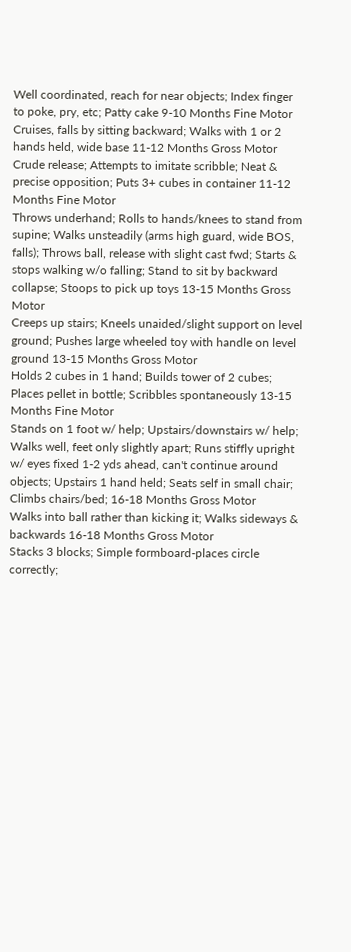Well coordinated, reach for near objects; Index finger to poke, pry, etc; Patty cake 9-10 Months Fine Motor
Cruises, falls by sitting backward; Walks with 1 or 2 hands held, wide base 11-12 Months Gross Motor
Crude release; Attempts to imitate scribble; Neat & precise opposition; Puts 3+ cubes in container 11-12 Months Fine Motor
Throws underhand; Rolls to hands/knees to stand from supine; Walks unsteadily (arms high guard, wide BOS, falls); Throws ball, release with slight cast fwd; Starts & stops walking w/o falling; Stand to sit by backward collapse; Stoops to pick up toys 13-15 Months Gross Motor
Creeps up stairs; Kneels unaided/slight support on level ground; Pushes large wheeled toy with handle on level ground 13-15 Months Gross Motor
Holds 2 cubes in 1 hand; Builds tower of 2 cubes; Places pellet in bottle; Scribbles spontaneously 13-15 Months Fine Motor
Stands on 1 foot w/ help; Upstairs/downstairs w/ help; Walks well, feet only slightly apart; Runs stiffly upright w/ eyes fixed 1-2 yds ahead, can't continue around objects; Upstairs 1 hand held; Seats self in small chair; Climbs chairs/bed; 16-18 Months Gross Motor
Walks into ball rather than kicking it; Walks sideways & backwards 16-18 Months Gross Motor
Stacks 3 blocks; Simple formboard-places circle correctly;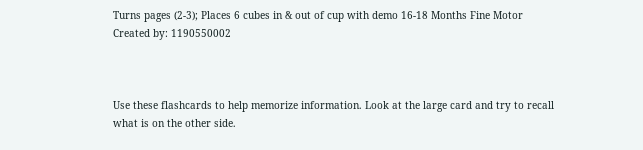Turns pages (2-3); Places 6 cubes in & out of cup with demo 16-18 Months Fine Motor
Created by: 1190550002



Use these flashcards to help memorize information. Look at the large card and try to recall what is on the other side.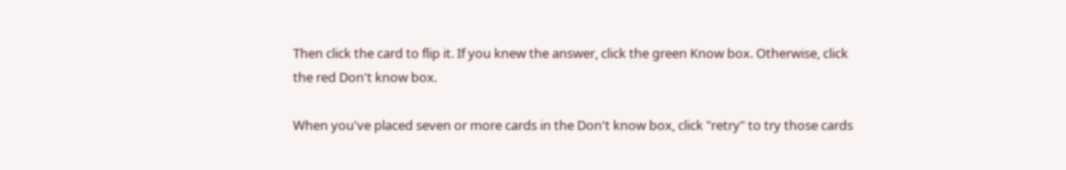Then click the card to flip it. If you knew the answer, click the green Know box. Otherwise, click the red Don't know box.

When you've placed seven or more cards in the Don't know box, click "retry" to try those cards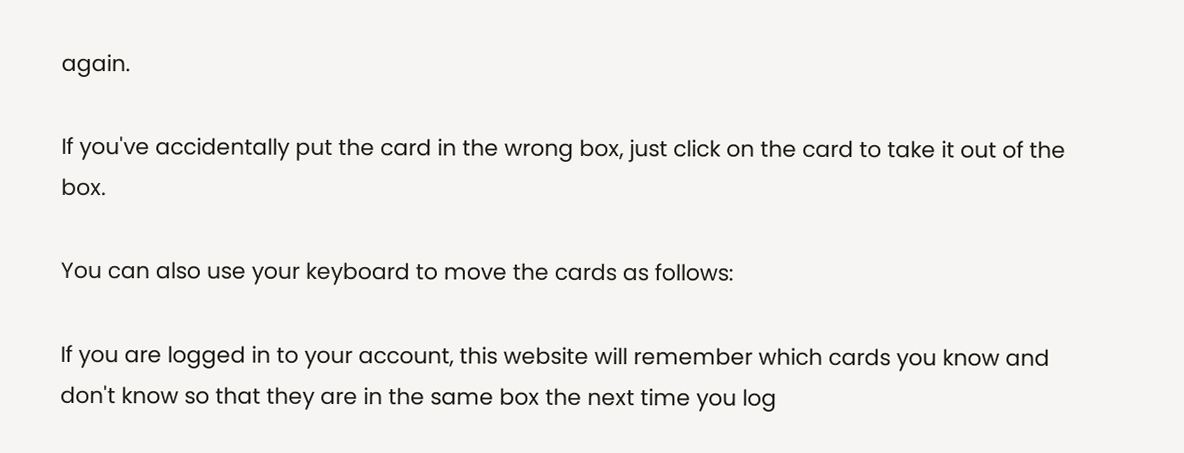again.

If you've accidentally put the card in the wrong box, just click on the card to take it out of the box.

You can also use your keyboard to move the cards as follows:

If you are logged in to your account, this website will remember which cards you know and don't know so that they are in the same box the next time you log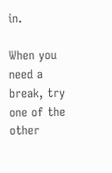in.

When you need a break, try one of the other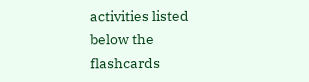activities listed below the flashcards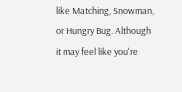like Matching, Snowman, or Hungry Bug. Although it may feel like you're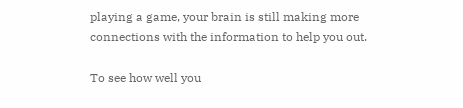playing a game, your brain is still making more connections with the information to help you out.

To see how well you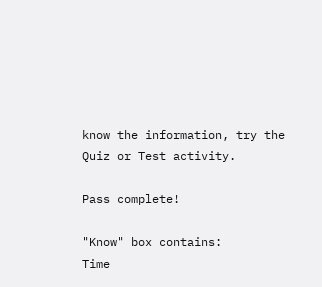know the information, try the Quiz or Test activity.

Pass complete!

"Know" box contains:
Time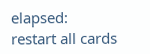elapsed:
restart all cards